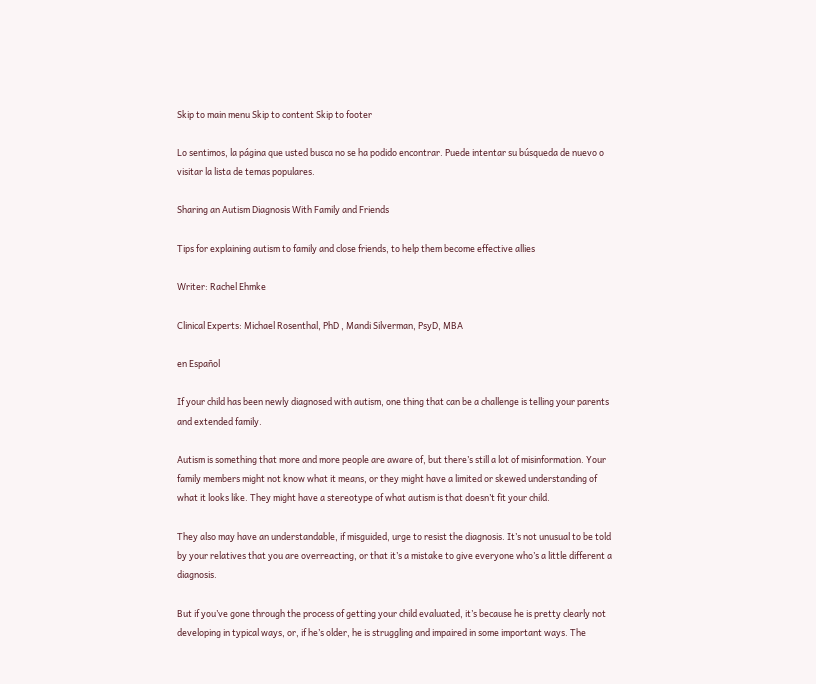Skip to main menu Skip to content Skip to footer

Lo sentimos, la página que usted busca no se ha podido encontrar. Puede intentar su búsqueda de nuevo o visitar la lista de temas populares.

Sharing an Autism Diagnosis With Family and Friends

Tips for explaining autism to family and close friends, to help them become effective allies

Writer: Rachel Ehmke

Clinical Experts: Michael Rosenthal, PhD , Mandi Silverman, PsyD, MBA

en Español

If your child has been newly diagnosed with autism, one thing that can be a challenge is telling your parents and extended family.

Autism is something that more and more people are aware of, but there’s still a lot of misinformation. Your family members might not know what it means, or they might have a limited or skewed understanding of what it looks like. They might have a stereotype of what autism is that doesn’t fit your child.

They also may have an understandable, if misguided, urge to resist the diagnosis. It’s not unusual to be told by your relatives that you are overreacting, or that it’s a mistake to give everyone who’s a little different a diagnosis.

But if you’ve gone through the process of getting your child evaluated, it’s because he is pretty clearly not developing in typical ways, or, if he’s older, he is struggling and impaired in some important ways. The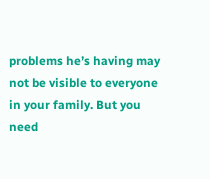problems he’s having may not be visible to everyone in your family. But you need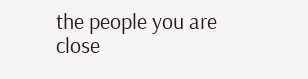the people you are close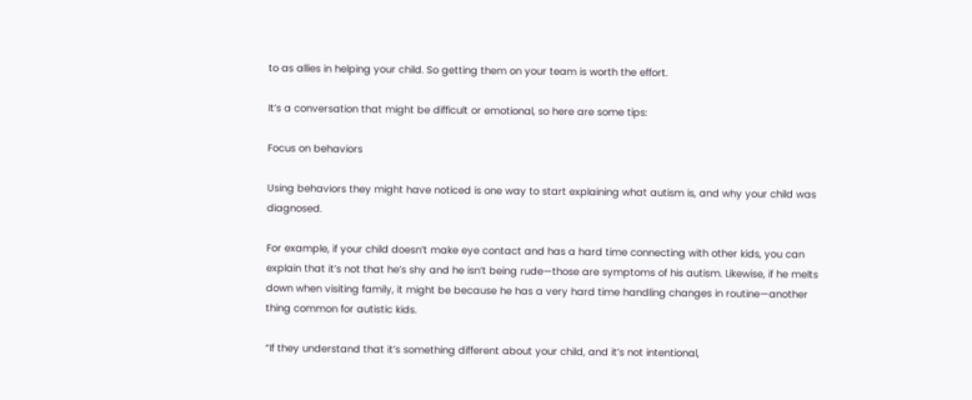to as allies in helping your child. So getting them on your team is worth the effort.

It’s a conversation that might be difficult or emotional, so here are some tips:

Focus on behaviors

Using behaviors they might have noticed is one way to start explaining what autism is, and why your child was diagnosed.

For example, if your child doesn’t make eye contact and has a hard time connecting with other kids, you can explain that it’s not that he’s shy and he isn’t being rude—those are symptoms of his autism. Likewise, if he melts down when visiting family, it might be because he has a very hard time handling changes in routine—another thing common for autistic kids.

“If they understand that it’s something different about your child, and it’s not intentional,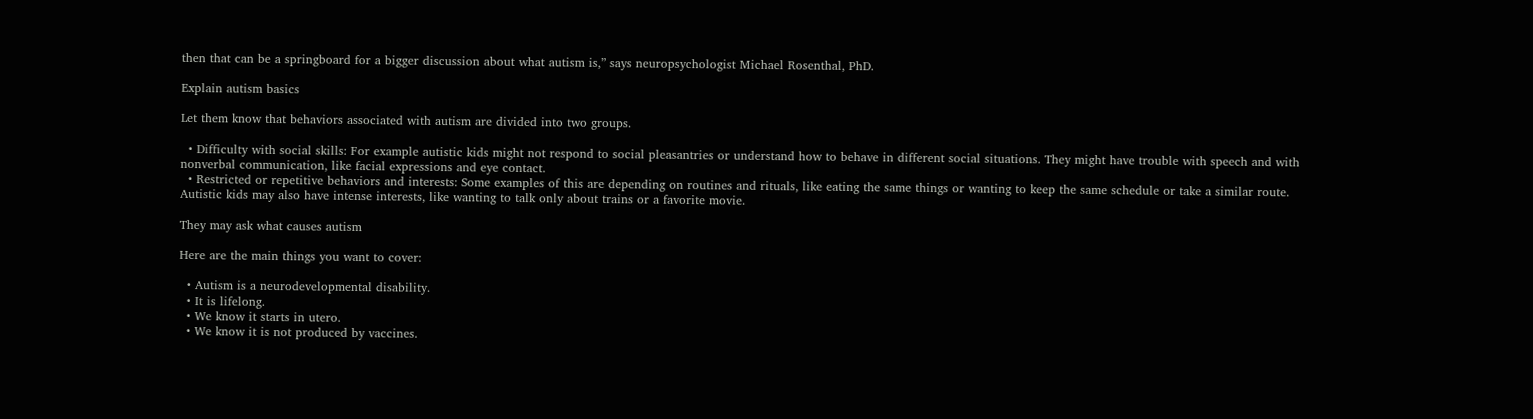then that can be a springboard for a bigger discussion about what autism is,” says neuropsychologist Michael Rosenthal, PhD.

Explain autism basics

Let them know that behaviors associated with autism are divided into two groups.

  • Difficulty with social skills: For example autistic kids might not respond to social pleasantries or understand how to behave in different social situations. They might have trouble with speech and with nonverbal communication, like facial expressions and eye contact.
  • Restricted or repetitive behaviors and interests: Some examples of this are depending on routines and rituals, like eating the same things or wanting to keep the same schedule or take a similar route. Autistic kids may also have intense interests, like wanting to talk only about trains or a favorite movie.

They may ask what causes autism

Here are the main things you want to cover:

  • Autism is a neurodevelopmental disability.
  • It is lifelong.
  • We know it starts in utero.
  • We know it is not produced by vaccines.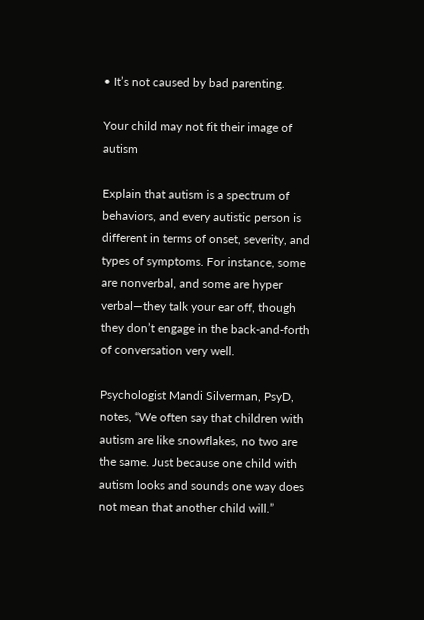• It’s not caused by bad parenting.

Your child may not fit their image of autism

Explain that autism is a spectrum of behaviors, and every autistic person is different in terms of onset, severity, and types of symptoms. For instance, some are nonverbal, and some are hyper verbal—they talk your ear off, though they don’t engage in the back-and-forth of conversation very well.

Psychologist Mandi Silverman, PsyD, notes, “We often say that children with autism are like snowflakes, no two are the same. Just because one child with autism looks and sounds one way does not mean that another child will.”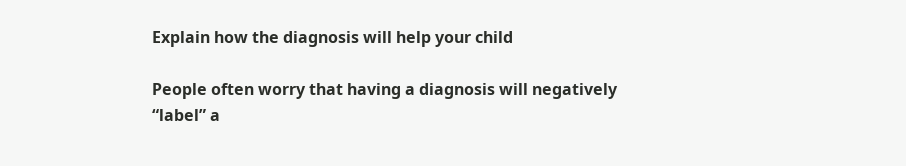Explain how the diagnosis will help your child

People often worry that having a diagnosis will negatively “label” a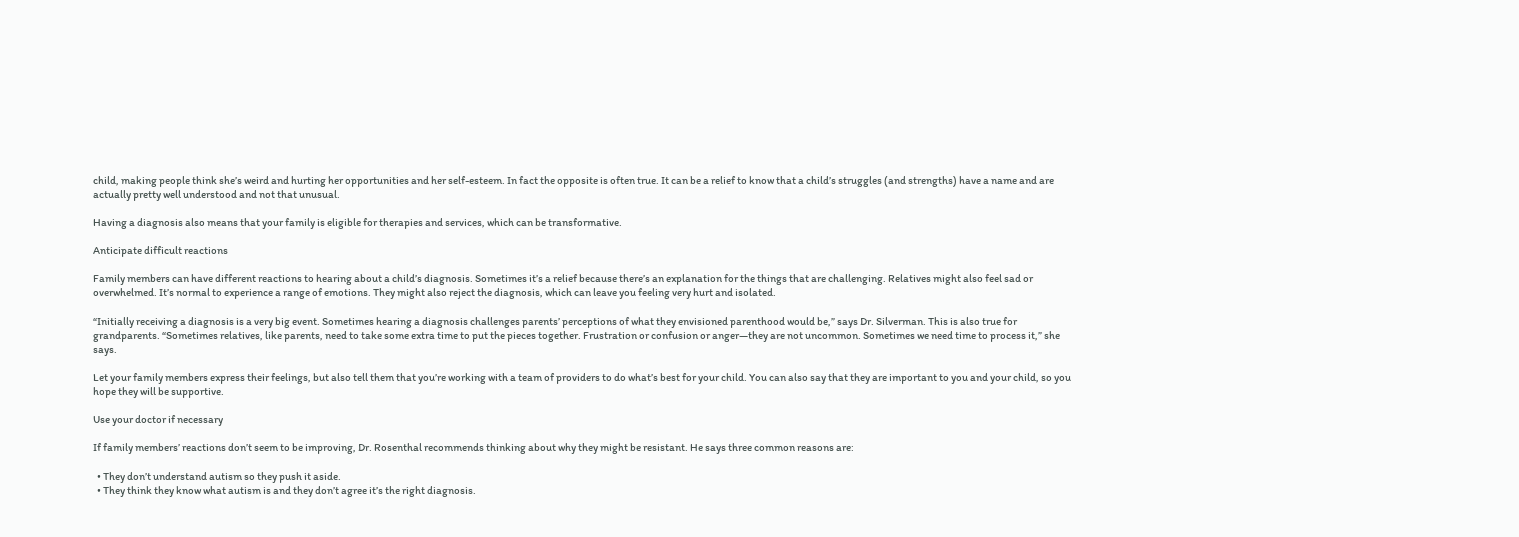child, making people think she’s weird and hurting her opportunities and her self-esteem. In fact the opposite is often true. It can be a relief to know that a child’s struggles (and strengths) have a name and are actually pretty well understood and not that unusual.

Having a diagnosis also means that your family is eligible for therapies and services, which can be transformative.

Anticipate difficult reactions

Family members can have different reactions to hearing about a child’s diagnosis. Sometimes it’s a relief because there’s an explanation for the things that are challenging. Relatives might also feel sad or overwhelmed. It’s normal to experience a range of emotions. They might also reject the diagnosis, which can leave you feeling very hurt and isolated.

“Initially receiving a diagnosis is a very big event. Sometimes hearing a diagnosis challenges parents’ perceptions of what they envisioned parenthood would be,” says Dr. Silverman. This is also true for grandparents. “Sometimes relatives, like parents, need to take some extra time to put the pieces together. Frustration or confusion or anger—they are not uncommon. Sometimes we need time to process it,” she says.

Let your family members express their feelings, but also tell them that you’re working with a team of providers to do what’s best for your child. You can also say that they are important to you and your child, so you hope they will be supportive.

Use your doctor if necessary

If family members’ reactions don’t seem to be improving, Dr. Rosenthal recommends thinking about why they might be resistant. He says three common reasons are:

  • They don’t understand autism so they push it aside.
  • They think they know what autism is and they don’t agree it’s the right diagnosis.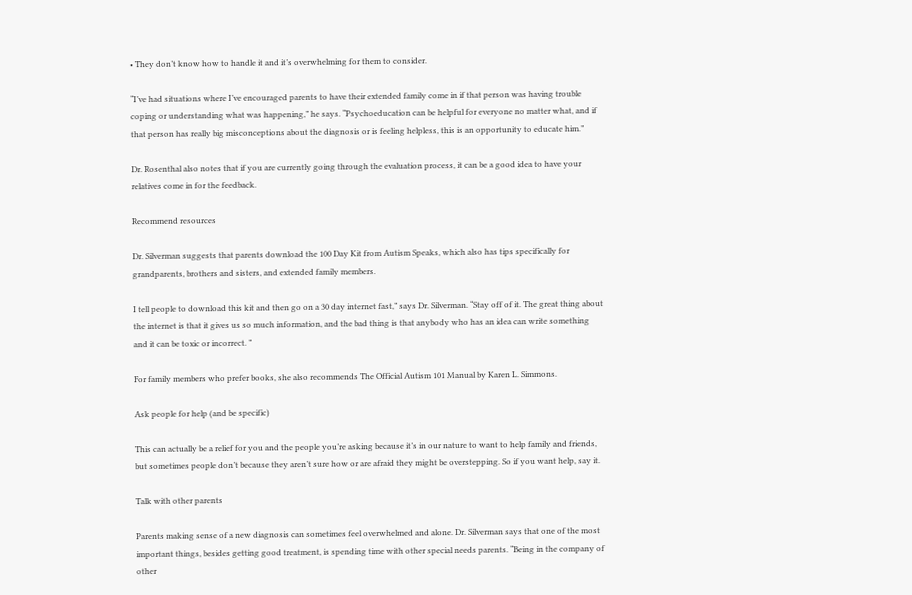• They don’t know how to handle it and it’s overwhelming for them to consider.

“I’ve had situations where I’ve encouraged parents to have their extended family come in if that person was having trouble coping or understanding what was happening,” he says. “Psychoeducation can be helpful for everyone no matter what, and if that person has really big misconceptions about the diagnosis or is feeling helpless, this is an opportunity to educate him.”

Dr. Rosenthal also notes that if you are currently going through the evaluation process, it can be a good idea to have your relatives come in for the feedback.

Recommend resources

Dr. Silverman suggests that parents download the 100 Day Kit from Autism Speaks, which also has tips specifically for grandparents, brothers and sisters, and extended family members.

I tell people to download this kit and then go on a 30 day internet fast,” says Dr. Silverman. “Stay off of it. The great thing about the internet is that it gives us so much information, and the bad thing is that anybody who has an idea can write something and it can be toxic or incorrect. ”

For family members who prefer books, she also recommends The Official Autism 101 Manual by Karen L. Simmons.

Ask people for help (and be specific)

This can actually be a relief for you and the people you’re asking because it’s in our nature to want to help family and friends, but sometimes people don’t because they aren’t sure how or are afraid they might be overstepping. So if you want help, say it.

Talk with other parents

Parents making sense of a new diagnosis can sometimes feel overwhelmed and alone. Dr. Silverman says that one of the most important things, besides getting good treatment, is spending time with other special needs parents. “Being in the company of other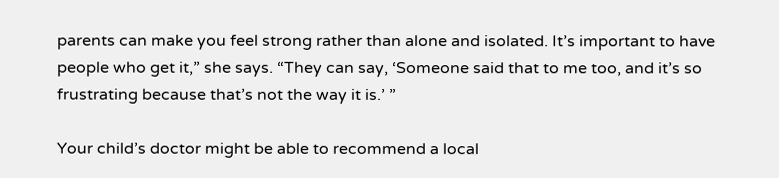parents can make you feel strong rather than alone and isolated. It’s important to have people who get it,” she says. “They can say, ‘Someone said that to me too, and it’s so frustrating because that’s not the way it is.’ ”

Your child’s doctor might be able to recommend a local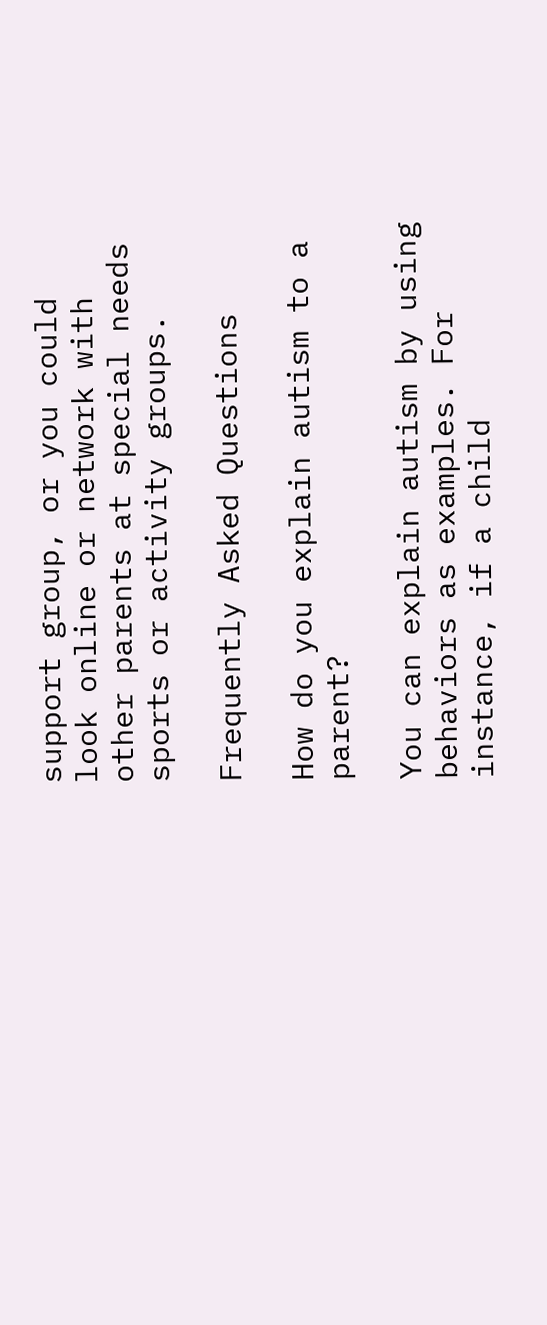support group, or you could look online or network with other parents at special needs sports or activity groups.

Frequently Asked Questions

How do you explain autism to a parent?

You can explain autism by using behaviors as examples. For instance, if a child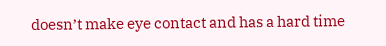doesn’t make eye contact and has a hard time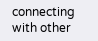connecting with other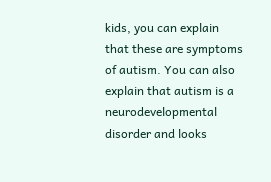kids, you can explain that these are symptoms of autism. You can also explain that autism is a neurodevelopmental disorder and looks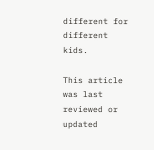different for different kids.

This article was last reviewed or updated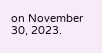on November 30, 2023.